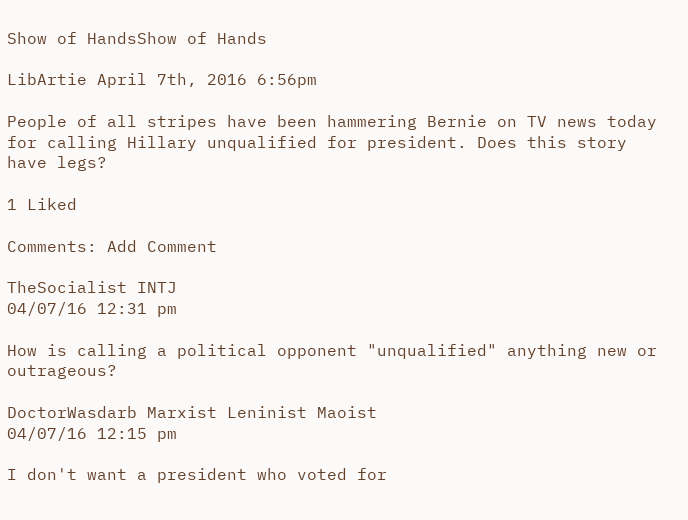Show of HandsShow of Hands

LibArtie April 7th, 2016 6:56pm

People of all stripes have been hammering Bernie on TV news today for calling Hillary unqualified for president. Does this story have legs?

1 Liked

Comments: Add Comment

TheSocialist INTJ
04/07/16 12:31 pm

How is calling a political opponent "unqualified" anything new or outrageous?

DoctorWasdarb Marxist Leninist Maoist
04/07/16 12:15 pm

I don't want a president who voted for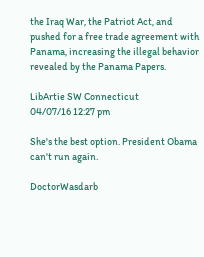the Iraq War, the Patriot Act, and pushed for a free trade agreement with Panama, increasing the illegal behavior revealed by the Panama Papers.

LibArtie SW Connecticut
04/07/16 12:27 pm

She's the best option. President Obama can't run again.

DoctorWasdarb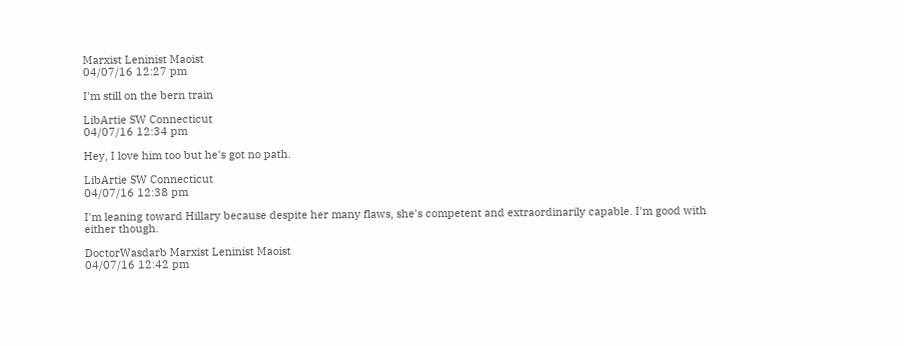Marxist Leninist Maoist
04/07/16 12:27 pm

I'm still on the bern train

LibArtie SW Connecticut
04/07/16 12:34 pm

Hey, I love him too but he's got no path.

LibArtie SW Connecticut
04/07/16 12:38 pm

I'm leaning toward Hillary because despite her many flaws, she's competent and extraordinarily capable. I'm good with either though.

DoctorWasdarb Marxist Leninist Maoist
04/07/16 12:42 pm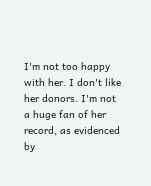I'm not too happy with her. I don't like her donors. I'm not a huge fan of her record, as evidenced by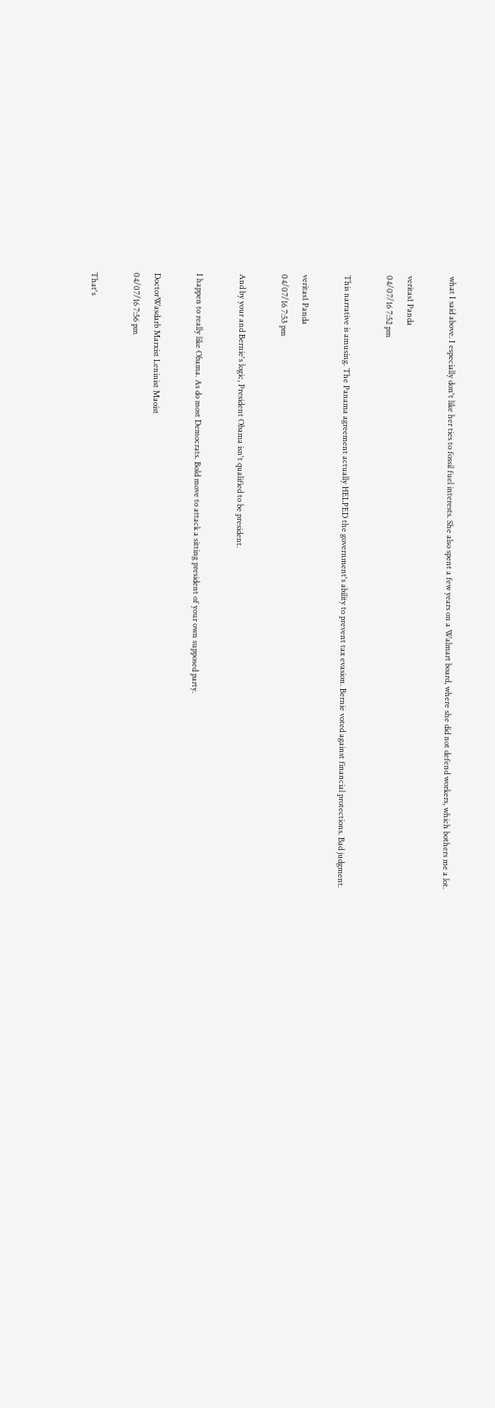what I said above. I especially don't like her ties to fossil fuel interests. She also spent a few years on a Walmart board, where she did not defend workers, which bothers me a lot.

veritas1 Panda
04/07/16 7:52 pm

This narrative is amusing. The Panama agreement actually HELPED the government's ability to prevent tax evasion. Bernie voted against financial protections. Bad judgment.

veritas1 Panda
04/07/16 7:53 pm

And by your and Bernie's logic, President Obama isn't qualified to be president.

I happen to really like Obama. As do most Democrats. Bold move to attack a sitting president of your own supposed party.

DoctorWasdarb Marxist Leninist Maoist
04/07/16 7:56 pm

That's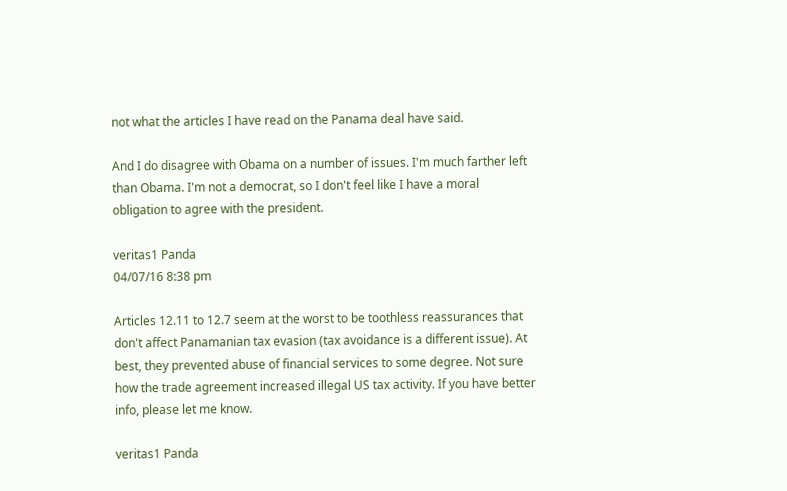not what the articles I have read on the Panama deal have said.

And I do disagree with Obama on a number of issues. I'm much farther left than Obama. I'm not a democrat, so I don't feel like I have a moral obligation to agree with the president.

veritas1 Panda
04/07/16 8:38 pm

Articles 12.11 to 12.7 seem at the worst to be toothless reassurances that don't affect Panamanian tax evasion (tax avoidance is a different issue). At best, they prevented abuse of financial services to some degree. Not sure how the trade agreement increased illegal US tax activity. If you have better info, please let me know.

veritas1 Panda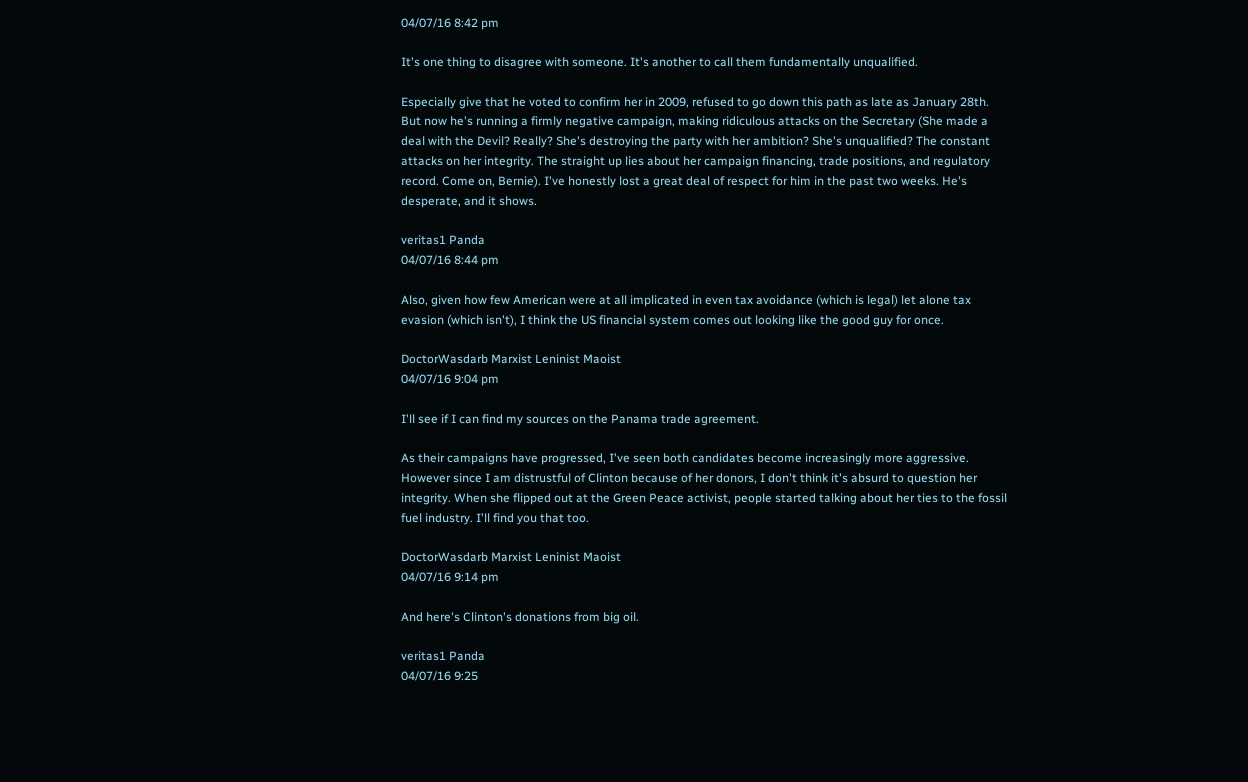04/07/16 8:42 pm

It's one thing to disagree with someone. It's another to call them fundamentally unqualified.

Especially give that he voted to confirm her in 2009, refused to go down this path as late as January 28th. But now he's running a firmly negative campaign, making ridiculous attacks on the Secretary (She made a deal with the Devil? Really? She's destroying the party with her ambition? She's unqualified? The constant attacks on her integrity. The straight up lies about her campaign financing, trade positions, and regulatory record. Come on, Bernie). I've honestly lost a great deal of respect for him in the past two weeks. He's desperate, and it shows.

veritas1 Panda
04/07/16 8:44 pm

Also, given how few American were at all implicated in even tax avoidance (which is legal) let alone tax evasion (which isn't), I think the US financial system comes out looking like the good guy for once.

DoctorWasdarb Marxist Leninist Maoist
04/07/16 9:04 pm

I'll see if I can find my sources on the Panama trade agreement.

As their campaigns have progressed, I've seen both candidates become increasingly more aggressive. However since I am distrustful of Clinton because of her donors, I don't think it's absurd to question her integrity. When she flipped out at the Green Peace activist, people started talking about her ties to the fossil fuel industry. I'll find you that too.

DoctorWasdarb Marxist Leninist Maoist
04/07/16 9:14 pm

And here's Clinton's donations from big oil.

veritas1 Panda
04/07/16 9:25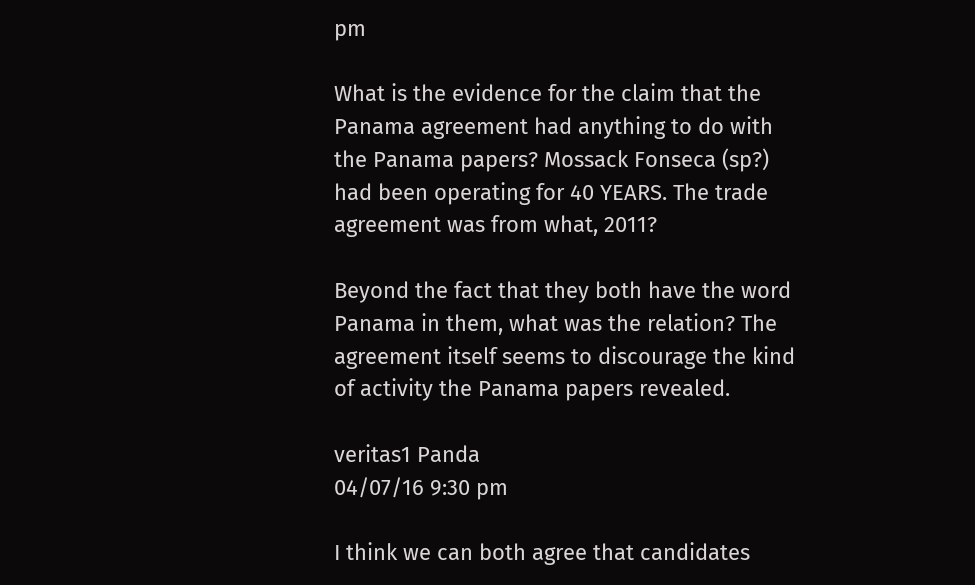pm

What is the evidence for the claim that the Panama agreement had anything to do with the Panama papers? Mossack Fonseca (sp?) had been operating for 40 YEARS. The trade agreement was from what, 2011?

Beyond the fact that they both have the word Panama in them, what was the relation? The agreement itself seems to discourage the kind of activity the Panama papers revealed.

veritas1 Panda
04/07/16 9:30 pm

I think we can both agree that candidates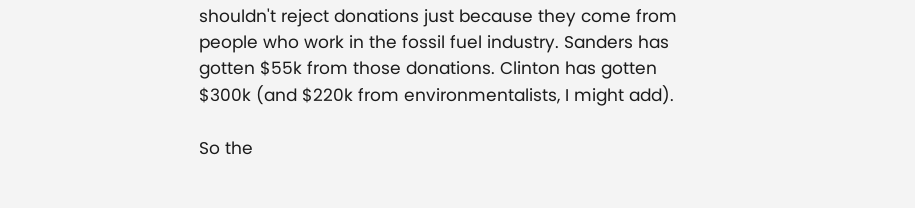shouldn't reject donations just because they come from people who work in the fossil fuel industry. Sanders has gotten $55k from those donations. Clinton has gotten $300k (and $220k from environmentalists, I might add).

So the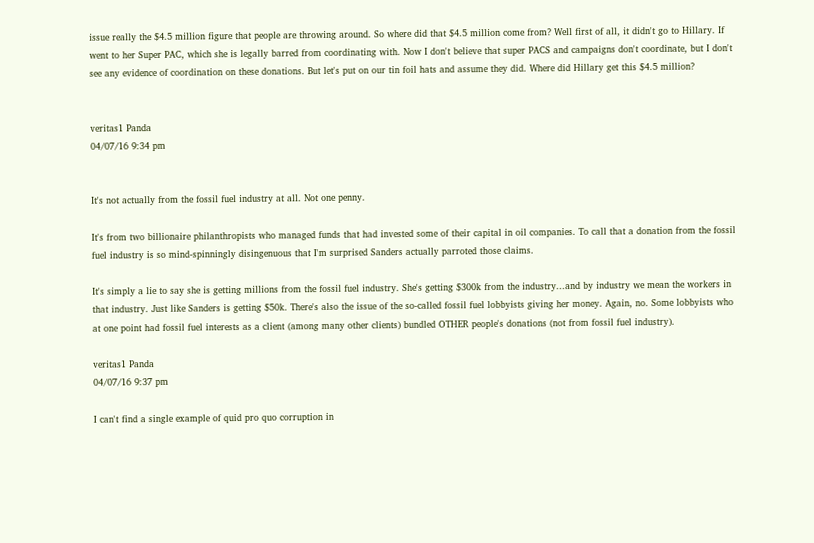issue really the $4.5 million figure that people are throwing around. So where did that $4.5 million come from? Well first of all, it didn't go to Hillary. If went to her Super PAC, which she is legally barred from coordinating with. Now I don't believe that super PACS and campaigns don't coordinate, but I don't see any evidence of coordination on these donations. But let's put on our tin foil hats and assume they did. Where did Hillary get this $4.5 million?


veritas1 Panda
04/07/16 9:34 pm


It's not actually from the fossil fuel industry at all. Not one penny.

It's from two billionaire philanthropists who managed funds that had invested some of their capital in oil companies. To call that a donation from the fossil fuel industry is so mind-spinningly disingenuous that I'm surprised Sanders actually parroted those claims.

It's simply a lie to say she is getting millions from the fossil fuel industry. She's getting $300k from the industry...and by industry we mean the workers in that industry. Just like Sanders is getting $50k. There's also the issue of the so-called fossil fuel lobbyists giving her money. Again, no. Some lobbyists who at one point had fossil fuel interests as a client (among many other clients) bundled OTHER people's donations (not from fossil fuel industry).

veritas1 Panda
04/07/16 9:37 pm

I can't find a single example of quid pro quo corruption in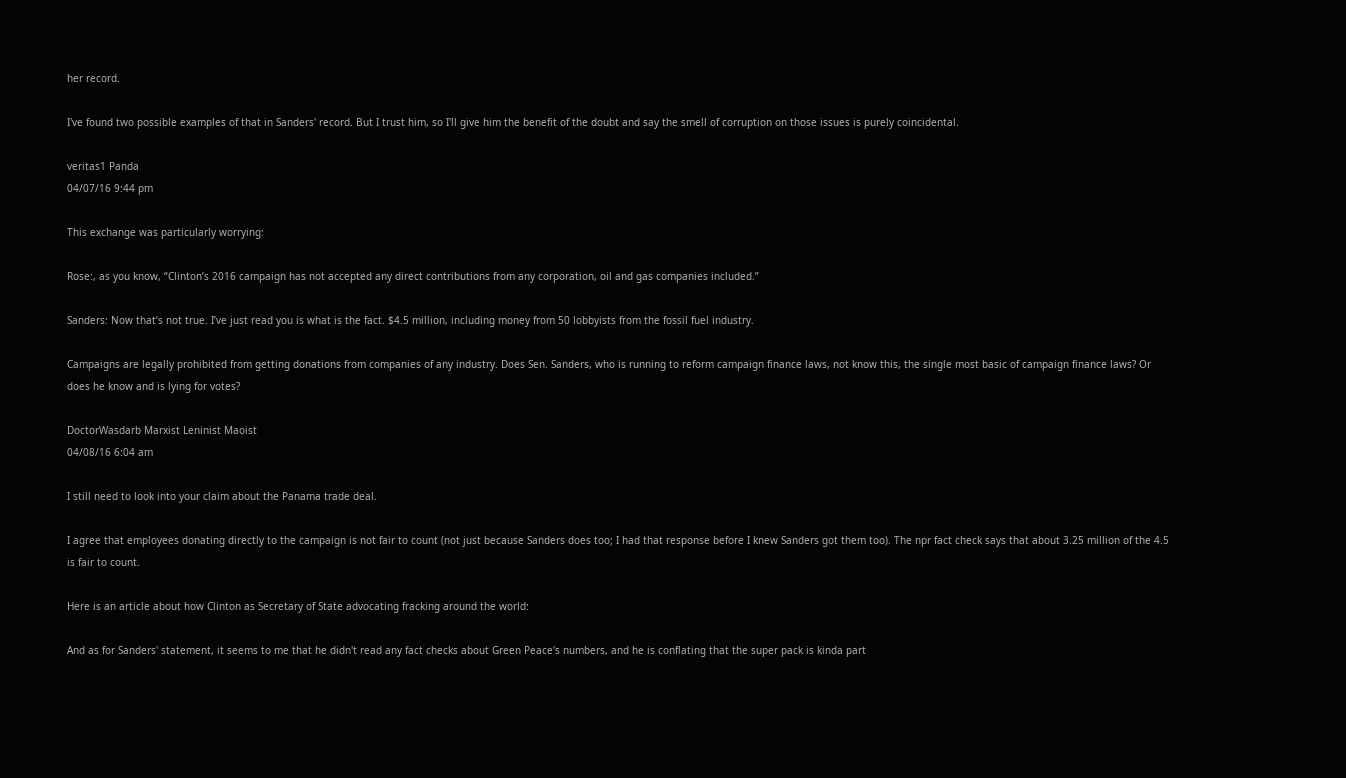her record.

I've found two possible examples of that in Sanders' record. But I trust him, so I'll give him the benefit of the doubt and say the smell of corruption on those issues is purely coincidental.

veritas1 Panda
04/07/16 9:44 pm

This exchange was particularly worrying:

Rose:, as you know, “Clinton’s 2016 campaign has not accepted any direct contributions from any corporation, oil and gas companies included.”

Sanders: Now that’s not true. I’ve just read you is what is the fact. $4.5 million, including money from 50 lobbyists from the fossil fuel industry.

Campaigns are legally prohibited from getting donations from companies of any industry. Does Sen. Sanders, who is running to reform campaign finance laws, not know this, the single most basic of campaign finance laws? Or does he know and is lying for votes?

DoctorWasdarb Marxist Leninist Maoist
04/08/16 6:04 am

I still need to look into your claim about the Panama trade deal.

I agree that employees donating directly to the campaign is not fair to count (not just because Sanders does too; I had that response before I knew Sanders got them too). The npr fact check says that about 3.25 million of the 4.5 is fair to count.

Here is an article about how Clinton as Secretary of State advocating fracking around the world:

And as for Sanders' statement, it seems to me that he didn't read any fact checks about Green Peace's numbers, and he is conflating that the super pack is kinda part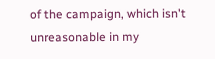of the campaign, which isn't unreasonable in my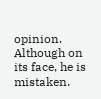opinion. Although on its face, he is mistaken.